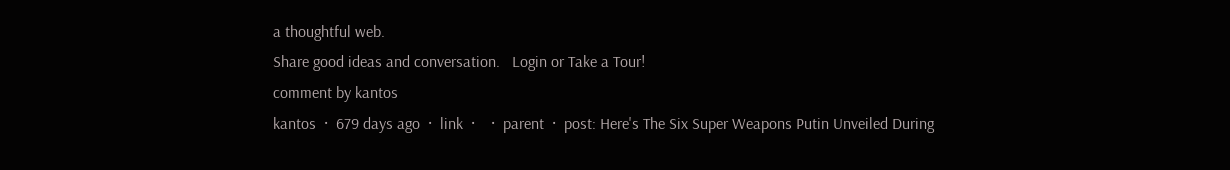a thoughtful web.
Share good ideas and conversation.   Login or Take a Tour!
comment by kantos
kantos  ·  679 days ago  ·  link  ·    ·  parent  ·  post: Here's The Six Super Weapons Putin Unveiled During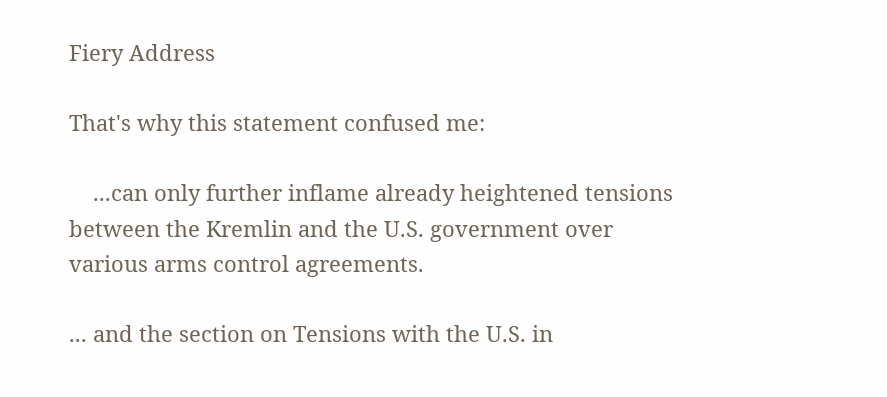Fiery Address

That's why this statement confused me:

    ...can only further inflame already heightened tensions between the Kremlin and the U.S. government over various arms control agreements.

... and the section on Tensions with the U.S. in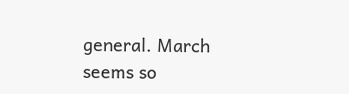general. March seems so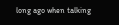long ago when talking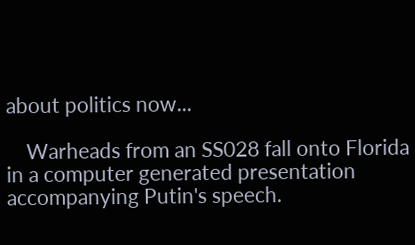about politics now...

    Warheads from an SS028 fall onto Florida in a computer generated presentation accompanying Putin's speech.